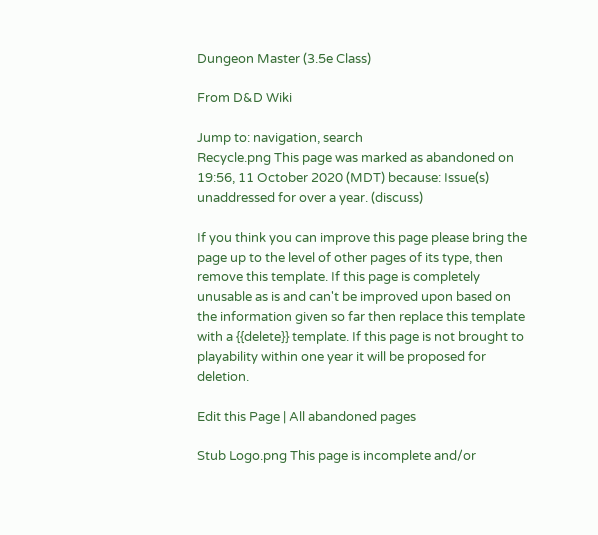Dungeon Master (3.5e Class)

From D&D Wiki

Jump to: navigation, search
Recycle.png This page was marked as abandoned on 19:56, 11 October 2020 (MDT) because: Issue(s) unaddressed for over a year. (discuss)

If you think you can improve this page please bring the page up to the level of other pages of its type, then remove this template. If this page is completely unusable as is and can't be improved upon based on the information given so far then replace this template with a {{delete}} template. If this page is not brought to playability within one year it will be proposed for deletion.

Edit this Page | All abandoned pages

Stub Logo.png This page is incomplete and/or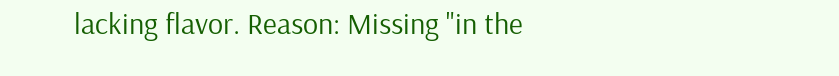lacking flavor. Reason: Missing "in the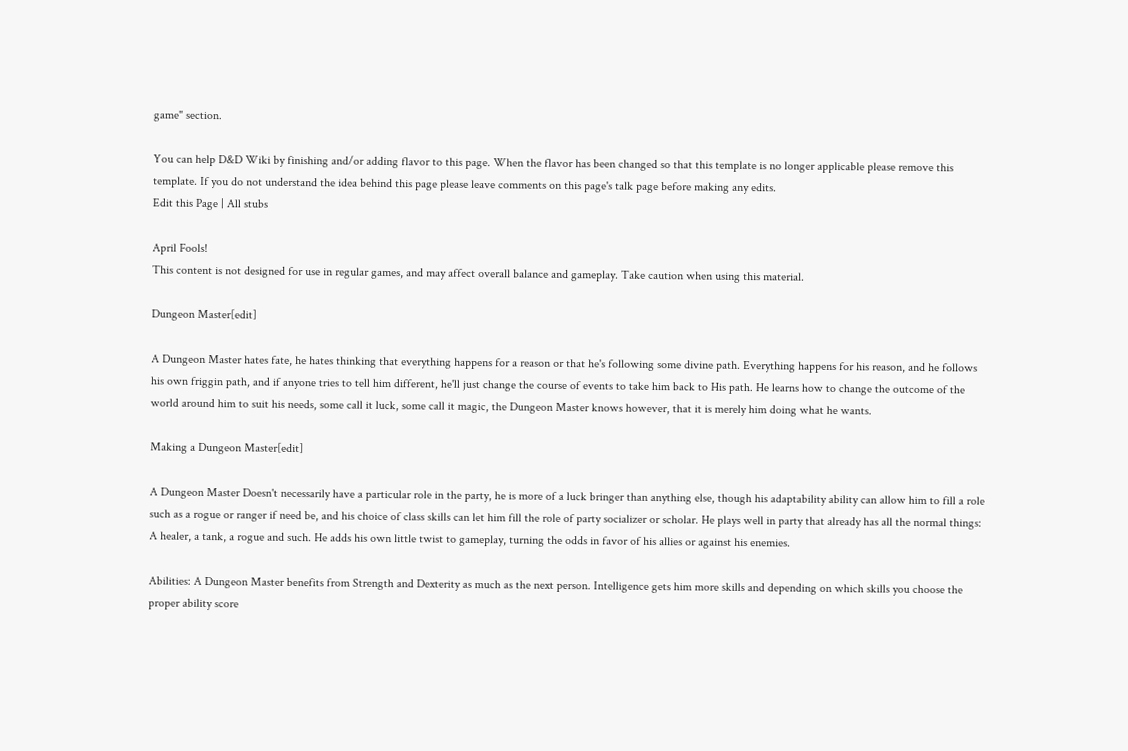game" section.

You can help D&D Wiki by finishing and/or adding flavor to this page. When the flavor has been changed so that this template is no longer applicable please remove this template. If you do not understand the idea behind this page please leave comments on this page's talk page before making any edits.
Edit this Page | All stubs

April Fools!
This content is not designed for use in regular games, and may affect overall balance and gameplay. Take caution when using this material.

Dungeon Master[edit]

A Dungeon Master hates fate, he hates thinking that everything happens for a reason or that he's following some divine path. Everything happens for his reason, and he follows his own friggin path, and if anyone tries to tell him different, he'll just change the course of events to take him back to His path. He learns how to change the outcome of the world around him to suit his needs, some call it luck, some call it magic, the Dungeon Master knows however, that it is merely him doing what he wants.

Making a Dungeon Master[edit]

A Dungeon Master Doesn't necessarily have a particular role in the party, he is more of a luck bringer than anything else, though his adaptability ability can allow him to fill a role such as a rogue or ranger if need be, and his choice of class skills can let him fill the role of party socializer or scholar. He plays well in party that already has all the normal things: A healer, a tank, a rogue and such. He adds his own little twist to gameplay, turning the odds in favor of his allies or against his enemies.

Abilities: A Dungeon Master benefits from Strength and Dexterity as much as the next person. Intelligence gets him more skills and depending on which skills you choose the proper ability score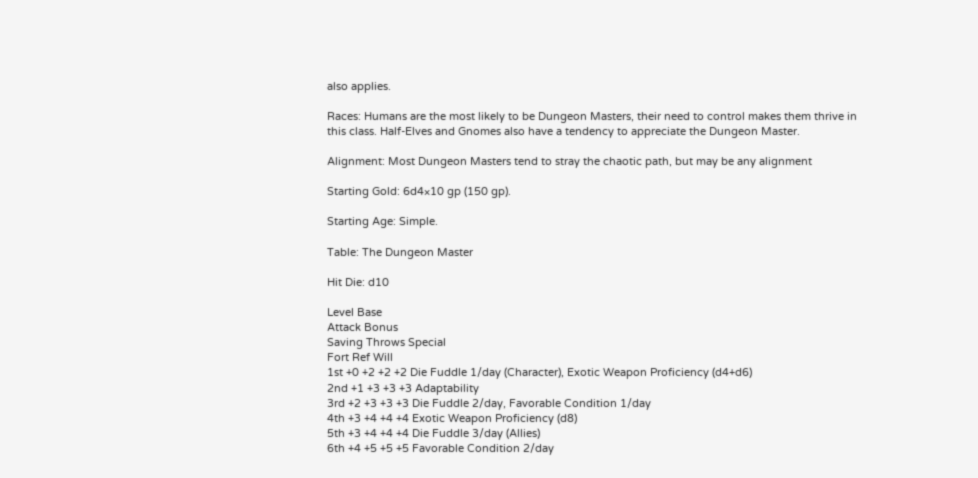also applies.

Races: Humans are the most likely to be Dungeon Masters, their need to control makes them thrive in this class. Half-Elves and Gnomes also have a tendency to appreciate the Dungeon Master.

Alignment: Most Dungeon Masters tend to stray the chaotic path, but may be any alignment

Starting Gold: 6d4×10 gp (150 gp).

Starting Age: Simple.

Table: The Dungeon Master

Hit Die: d10

Level Base
Attack Bonus
Saving Throws Special
Fort Ref Will
1st +0 +2 +2 +2 Die Fuddle 1/day (Character), Exotic Weapon Proficiency (d4+d6)
2nd +1 +3 +3 +3 Adaptability
3rd +2 +3 +3 +3 Die Fuddle 2/day, Favorable Condition 1/day
4th +3 +4 +4 +4 Exotic Weapon Proficiency (d8)
5th +3 +4 +4 +4 Die Fuddle 3/day (Allies)
6th +4 +5 +5 +5 Favorable Condition 2/day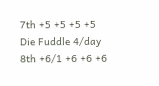7th +5 +5 +5 +5 Die Fuddle 4/day
8th +6/1 +6 +6 +6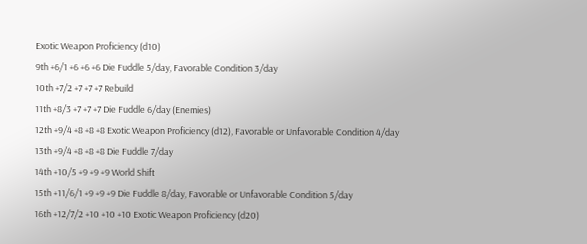Exotic Weapon Proficiency (d10)
9th +6/1 +6 +6 +6 Die Fuddle 5/day, Favorable Condition 3/day
10th +7/2 +7 +7 +7 Rebuild
11th +8/3 +7 +7 +7 Die Fuddle 6/day (Enemies)
12th +9/4 +8 +8 +8 Exotic Weapon Proficiency (d12), Favorable or Unfavorable Condition 4/day
13th +9/4 +8 +8 +8 Die Fuddle 7/day
14th +10/5 +9 +9 +9 World Shift
15th +11/6/1 +9 +9 +9 Die Fuddle 8/day, Favorable or Unfavorable Condition 5/day
16th +12/7/2 +10 +10 +10 Exotic Weapon Proficiency (d20)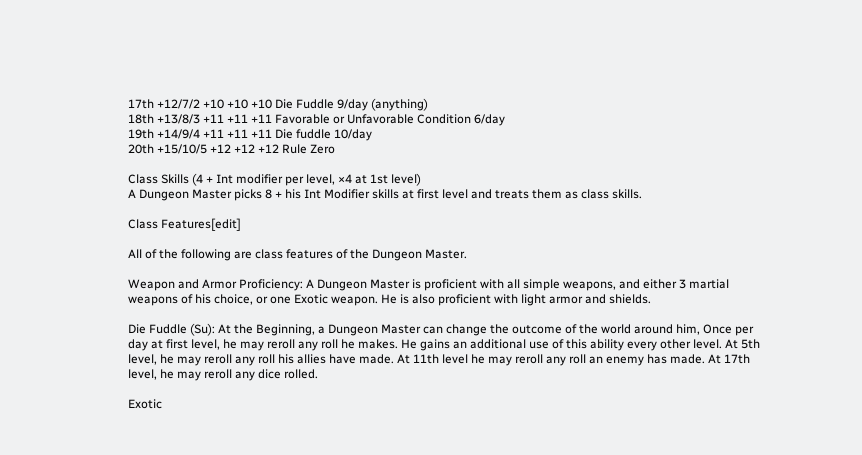17th +12/7/2 +10 +10 +10 Die Fuddle 9/day (anything)
18th +13/8/3 +11 +11 +11 Favorable or Unfavorable Condition 6/day
19th +14/9/4 +11 +11 +11 Die fuddle 10/day
20th +15/10/5 +12 +12 +12 Rule Zero

Class Skills (4 + Int modifier per level, ×4 at 1st level)
A Dungeon Master picks 8 + his Int Modifier skills at first level and treats them as class skills.

Class Features[edit]

All of the following are class features of the Dungeon Master.

Weapon and Armor Proficiency: A Dungeon Master is proficient with all simple weapons, and either 3 martial weapons of his choice, or one Exotic weapon. He is also proficient with light armor and shields.

Die Fuddle (Su): At the Beginning, a Dungeon Master can change the outcome of the world around him, Once per day at first level, he may reroll any roll he makes. He gains an additional use of this ability every other level. At 5th level, he may reroll any roll his allies have made. At 11th level he may reroll any roll an enemy has made. At 17th level, he may reroll any dice rolled.

Exotic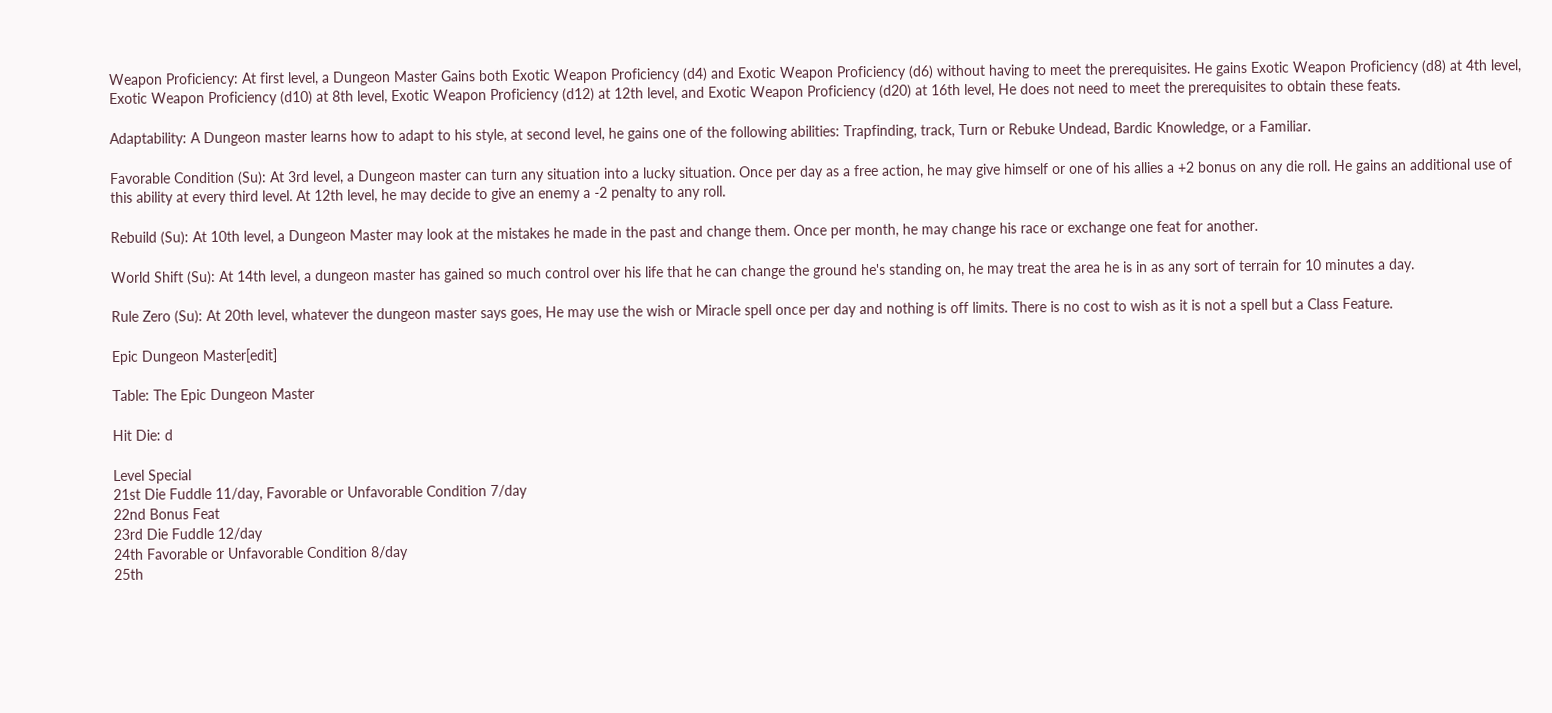Weapon Proficiency: At first level, a Dungeon Master Gains both Exotic Weapon Proficiency (d4) and Exotic Weapon Proficiency (d6) without having to meet the prerequisites. He gains Exotic Weapon Proficiency (d8) at 4th level, Exotic Weapon Proficiency (d10) at 8th level, Exotic Weapon Proficiency (d12) at 12th level, and Exotic Weapon Proficiency (d20) at 16th level, He does not need to meet the prerequisites to obtain these feats.

Adaptability: A Dungeon master learns how to adapt to his style, at second level, he gains one of the following abilities: Trapfinding, track, Turn or Rebuke Undead, Bardic Knowledge, or a Familiar.

Favorable Condition (Su): At 3rd level, a Dungeon master can turn any situation into a lucky situation. Once per day as a free action, he may give himself or one of his allies a +2 bonus on any die roll. He gains an additional use of this ability at every third level. At 12th level, he may decide to give an enemy a -2 penalty to any roll.

Rebuild (Su): At 10th level, a Dungeon Master may look at the mistakes he made in the past and change them. Once per month, he may change his race or exchange one feat for another.

World Shift (Su): At 14th level, a dungeon master has gained so much control over his life that he can change the ground he's standing on, he may treat the area he is in as any sort of terrain for 10 minutes a day.

Rule Zero (Su): At 20th level, whatever the dungeon master says goes, He may use the wish or Miracle spell once per day and nothing is off limits. There is no cost to wish as it is not a spell but a Class Feature.

Epic Dungeon Master[edit]

Table: The Epic Dungeon Master

Hit Die: d

Level Special
21st Die Fuddle 11/day, Favorable or Unfavorable Condition 7/day
22nd Bonus Feat
23rd Die Fuddle 12/day
24th Favorable or Unfavorable Condition 8/day
25th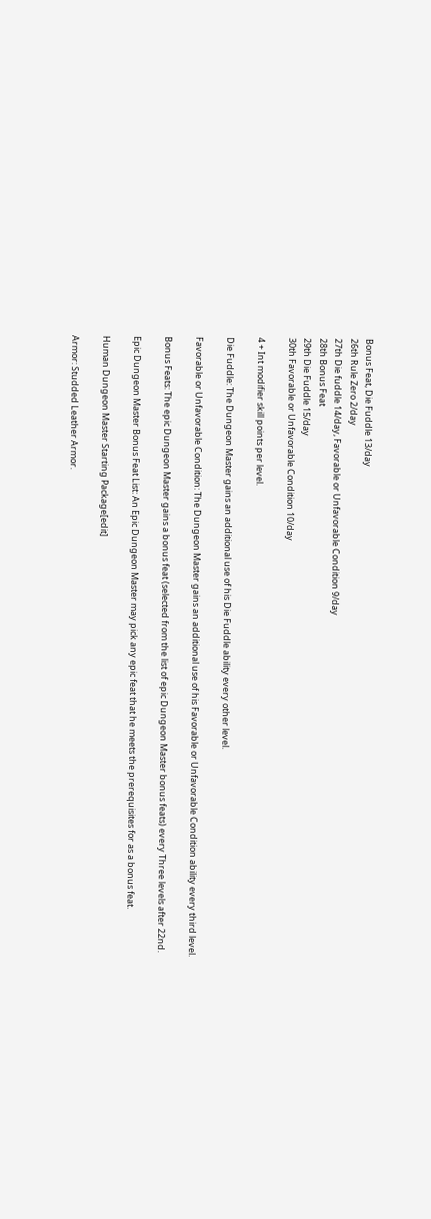Bonus Feat, Die Fuddle 13/day
26th Rule Zero 2/day
27th Die fuddle 14/day, Favorable or Unfavorable Condition 9/day
28th Bonus Feat
29th Die Fuddle 15/day
30th Favorable or Unfavorable Condition 10/day

4 + Int modifier skill points per level.

Die Fuddle: The Dungeon Master gains an additional use of his Die Fuddle ability every other level.

Favorable or Unfavorable Condition: The Dungeon Master gains an additional use of his Favorable or Unfavorable Condition ability every third level.

Bonus Feats: The epic Dungeon Master gains a bonus feat (selected from the list of epic Dungeon Master bonus feats) every Three levels after 22nd.

Epic Dungeon Master Bonus Feat List: An Epic Dungeon Master may pick any epic feat that he meets the prerequisites for as a bonus feat.

Human Dungeon Master Starting Package[edit]

Armor: Studded Leather Armor.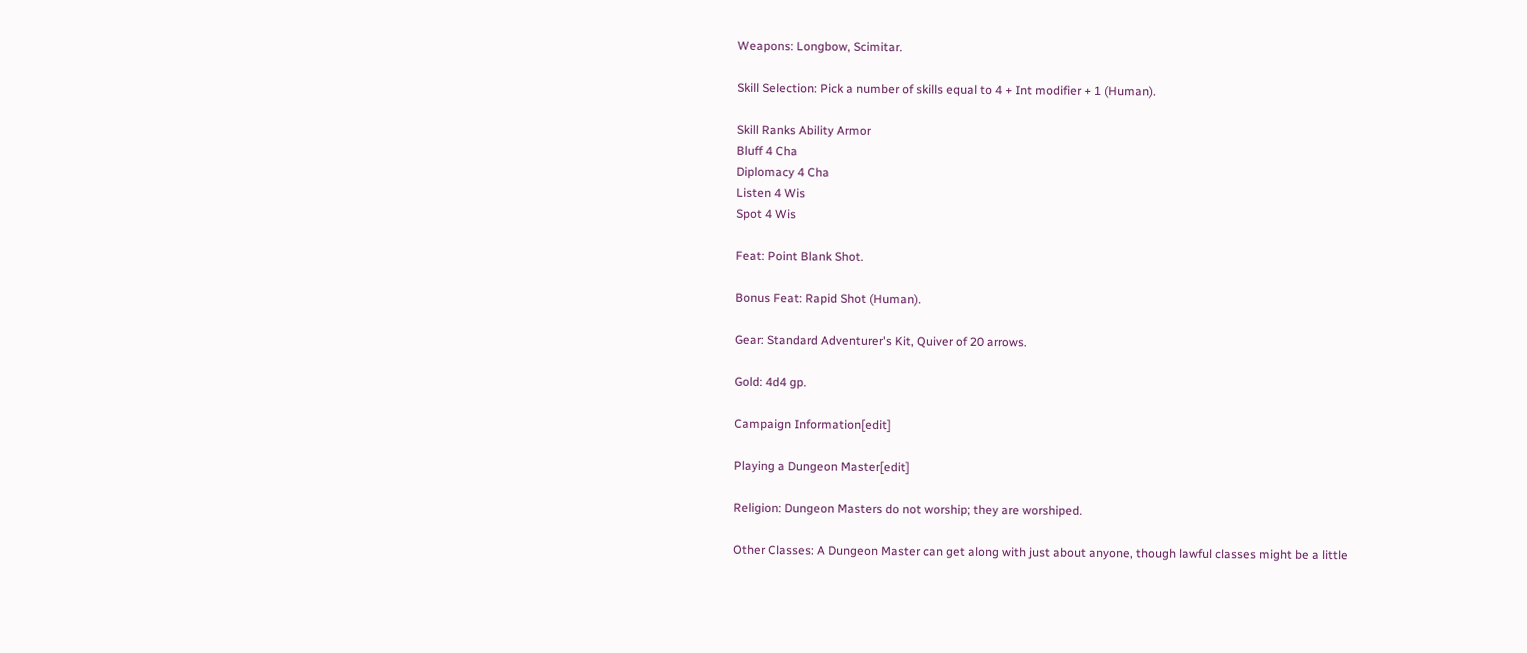Weapons: Longbow, Scimitar.

Skill Selection: Pick a number of skills equal to 4 + Int modifier + 1 (Human).

Skill Ranks Ability Armor
Bluff 4 Cha
Diplomacy 4 Cha
Listen 4 Wis
Spot 4 Wis

Feat: Point Blank Shot.

Bonus Feat: Rapid Shot (Human).

Gear: Standard Adventurer's Kit, Quiver of 20 arrows.

Gold: 4d4 gp.

Campaign Information[edit]

Playing a Dungeon Master[edit]

Religion: Dungeon Masters do not worship; they are worshiped.

Other Classes: A Dungeon Master can get along with just about anyone, though lawful classes might be a little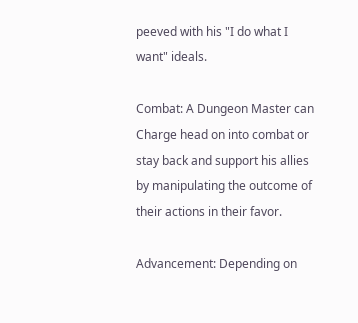peeved with his "I do what I want" ideals.

Combat: A Dungeon Master can Charge head on into combat or stay back and support his allies by manipulating the outcome of their actions in their favor.

Advancement: Depending on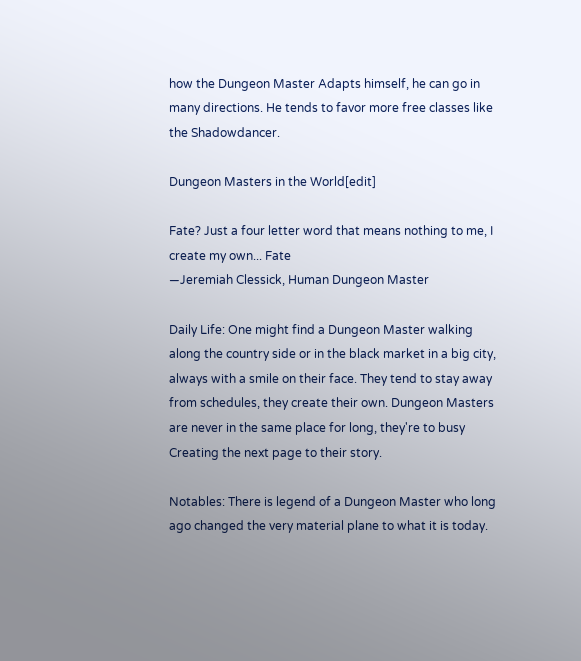how the Dungeon Master Adapts himself, he can go in many directions. He tends to favor more free classes like the Shadowdancer.

Dungeon Masters in the World[edit]

Fate? Just a four letter word that means nothing to me, I create my own... Fate
—Jeremiah Clessick, Human Dungeon Master

Daily Life: One might find a Dungeon Master walking along the country side or in the black market in a big city, always with a smile on their face. They tend to stay away from schedules, they create their own. Dungeon Masters are never in the same place for long, they're to busy Creating the next page to their story.

Notables: There is legend of a Dungeon Master who long ago changed the very material plane to what it is today.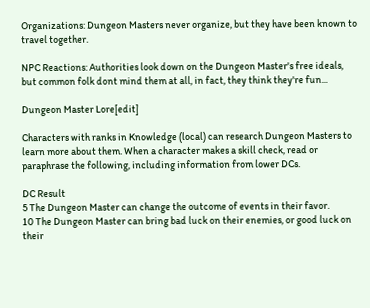Organizations: Dungeon Masters never organize, but they have been known to travel together.

NPC Reactions: Authorities look down on the Dungeon Master's free ideals, but common folk dont mind them at all, in fact, they think they're fun...

Dungeon Master Lore[edit]

Characters with ranks in Knowledge (local) can research Dungeon Masters to learn more about them. When a character makes a skill check, read or paraphrase the following, including information from lower DCs.

DC Result
5 The Dungeon Master can change the outcome of events in their favor.
10 The Dungeon Master can bring bad luck on their enemies, or good luck on their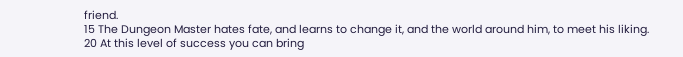friend.
15 The Dungeon Master hates fate, and learns to change it, and the world around him, to meet his liking.
20 At this level of success you can bring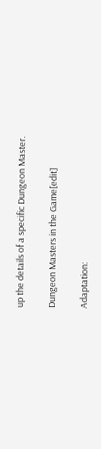up the details of a specific Dungeon Master.

Dungeon Masters in the Game[edit]

Adaptation: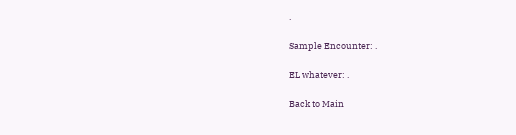.

Sample Encounter: .

EL whatever: .

Back to Main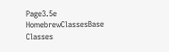Page3.5e HomebrewClassesBase Classes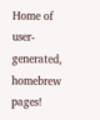Home of user-generated,
homebrew pages!